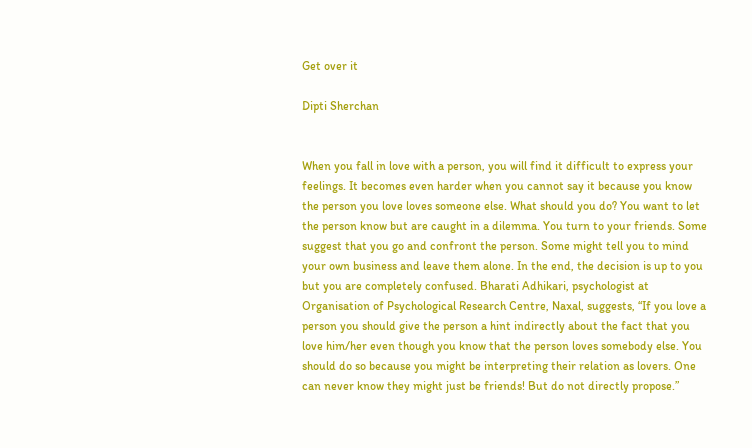Get over it

Dipti Sherchan


When you fall in love with a person, you will find it difficult to express your feelings. It becomes even harder when you cannot say it because you know the person you love loves someone else. What should you do? You want to let the person know but are caught in a dilemma. You turn to your friends. Some suggest that you go and confront the person. Some might tell you to mind your own business and leave them alone. In the end, the decision is up to you but you are completely confused. Bharati Adhikari, psychologist at Organisation of Psychological Research Centre, Naxal, suggests, “If you love a person you should give the person a hint indirectly about the fact that you love him/her even though you know that the person loves somebody else. You should do so because you might be interpreting their relation as lovers. One can never know they might just be friends! But do not directly propose.”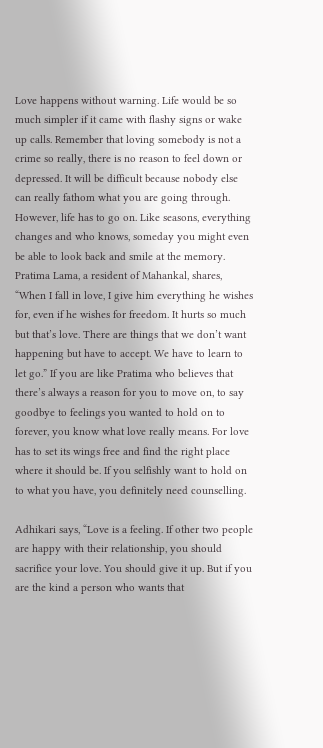Love happens without warning. Life would be so much simpler if it came with flashy signs or wake up calls. Remember that loving somebody is not a crime so really, there is no reason to feel down or depressed. It will be difficult because nobody else can really fathom what you are going through. However, life has to go on. Like seasons, everything changes and who knows, someday you might even be able to look back and smile at the memory. Pratima Lama, a resident of Mahankal, shares, “When I fall in love, I give him everything he wishes for, even if he wishes for freedom. It hurts so much but that’s love. There are things that we don’t want happening but have to accept. We have to learn to let go.” If you are like Pratima who believes that there’s always a reason for you to move on, to say goodbye to feelings you wanted to hold on to forever, you know what love really means. For love has to set its wings free and find the right place where it should be. If you selfishly want to hold on to what you have, you definitely need counselling.

Adhikari says, “Love is a feeling. If other two people are happy with their relationship, you should sacrifice your love. You should give it up. But if you are the kind a person who wants that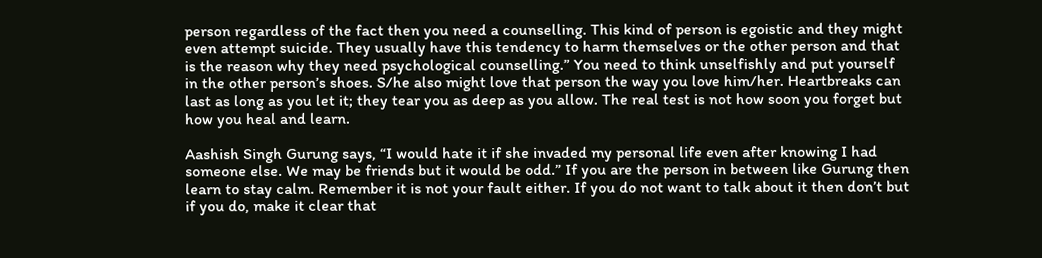person regardless of the fact then you need a counselling. This kind of person is egoistic and they might even attempt suicide. They usually have this tendency to harm themselves or the other person and that is the reason why they need psychological counselling.” You need to think unselfishly and put yourself in the other person’s shoes. S/he also might love that person the way you love him/her. Heartbreaks can last as long as you let it; they tear you as deep as you allow. The real test is not how soon you forget but how you heal and learn.

Aashish Singh Gurung says, “I would hate it if she invaded my personal life even after knowing I had someone else. We may be friends but it would be odd.” If you are the person in between like Gurung then learn to stay calm. Remember it is not your fault either. If you do not want to talk about it then don’t but if you do, make it clear that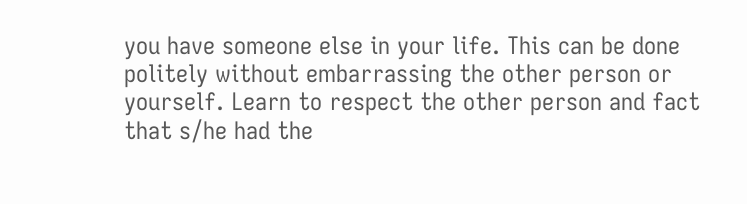you have someone else in your life. This can be done politely without embarrassing the other person or yourself. Learn to respect the other person and fact that s/he had the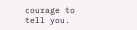courage to tell you.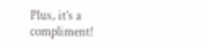Plus, it’s a compliment!